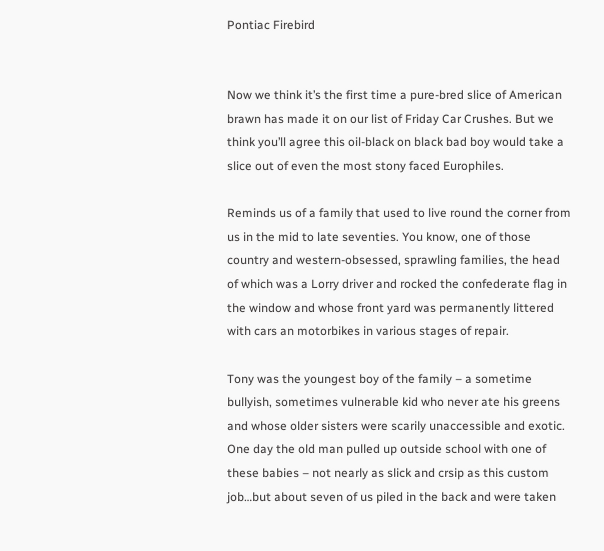Pontiac Firebird


Now we think it’s the first time a pure-bred slice of American brawn has made it on our list of Friday Car Crushes. But we think you’ll agree this oil-black on black bad boy would take a slice out of even the most stony faced Europhiles.

Reminds us of a family that used to live round the corner from us in the mid to late seventies. You know, one of those country and western-obsessed, sprawling families, the head of which was a Lorry driver and rocked the confederate flag in the window and whose front yard was permanently littered with cars an motorbikes in various stages of repair.

Tony was the youngest boy of the family – a sometime bullyish, sometimes vulnerable kid who never ate his greens and whose older sisters were scarily unaccessible and exotic. One day the old man pulled up outside school with one of these babies – not nearly as slick and crsip as this custom job…but about seven of us piled in the back and were taken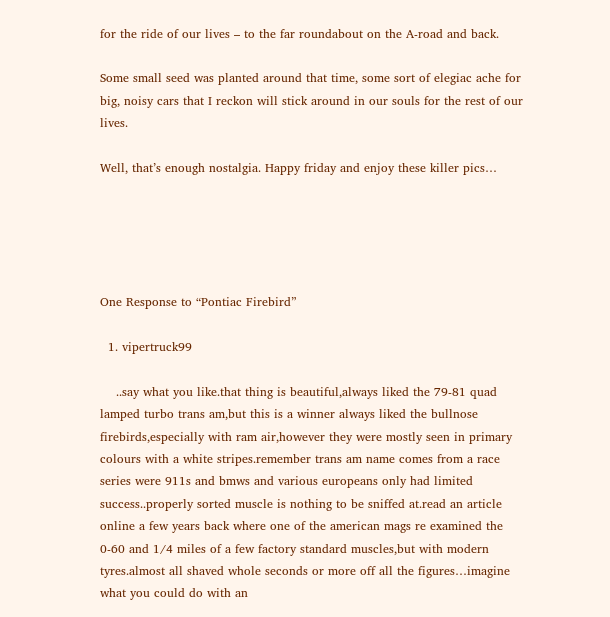for the ride of our lives – to the far roundabout on the A-road and back.

Some small seed was planted around that time, some sort of elegiac ache for big, noisy cars that I reckon will stick around in our souls for the rest of our lives.

Well, that’s enough nostalgia. Happy friday and enjoy these killer pics…





One Response to “Pontiac Firebird”

  1. vipertruck99

    ..say what you like.that thing is beautiful,always liked the 79-81 quad lamped turbo trans am,but this is a winner always liked the bullnose firebirds,especially with ram air,however they were mostly seen in primary colours with a white stripes.remember trans am name comes from a race series were 911s and bmws and various europeans only had limited success..properly sorted muscle is nothing to be sniffed at.read an article online a few years back where one of the american mags re examined the 0-60 and 1/4 miles of a few factory standard muscles,but with modern tyres.almost all shaved whole seconds or more off all the figures…imagine what you could do with an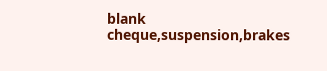blank cheque,suspension,brakes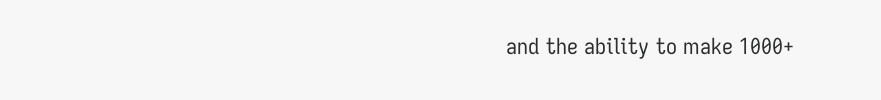and the ability to make 1000+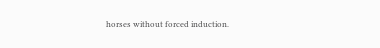horses without forced induction.